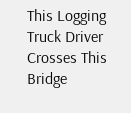This Logging Truck Driver Crosses This Bridge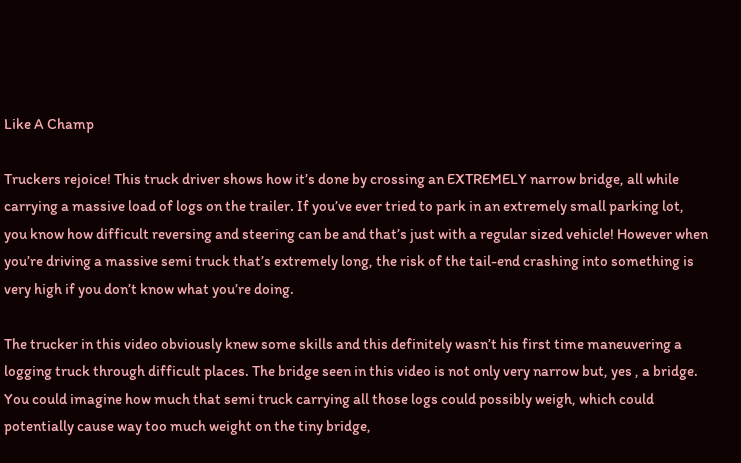Like A Champ

Truckers rejoice! This truck driver shows how it’s done by crossing an EXTREMELY narrow bridge, all while carrying a massive load of logs on the trailer. If you’ve ever tried to park in an extremely small parking lot, you know how difficult reversing and steering can be and that’s just with a regular sized vehicle! However when you’re driving a massive semi truck that’s extremely long, the risk of the tail-end crashing into something is very high if you don’t know what you’re doing.

The trucker in this video obviously knew some skills and this definitely wasn’t his first time maneuvering a logging truck through difficult places. The bridge seen in this video is not only very narrow but, yes , a bridge. You could imagine how much that semi truck carrying all those logs could possibly weigh, which could potentially cause way too much weight on the tiny bridge,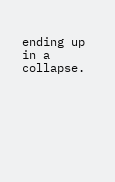ending up in a collapse.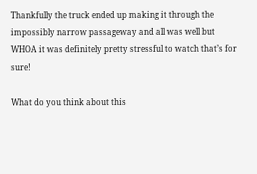Thankfully the truck ended up making it through the impossibly narrow passageway and all was well but WHOA it was definitely pretty stressful to watch that’s for sure!

What do you think about this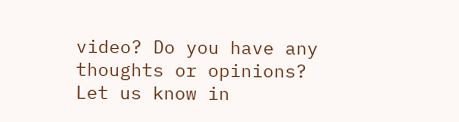video? Do you have any thoughts or opinions? Let us know in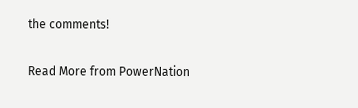the comments!

Read More from PowerNation